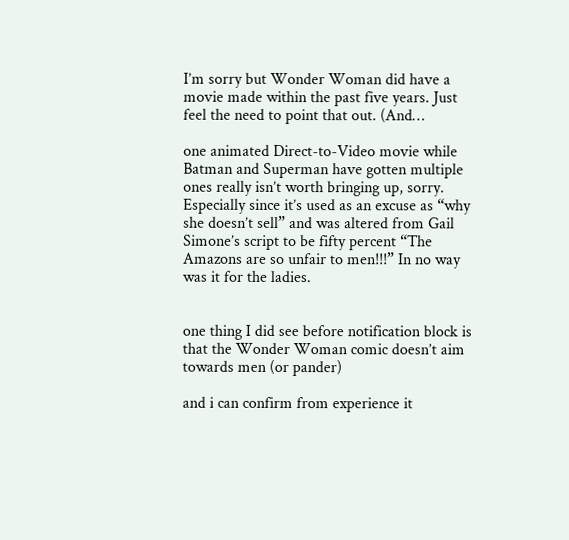I’m sorry but Wonder Woman did have a movie made within the past five years. Just feel the need to point that out. (And…

one animated Direct-to-Video movie while Batman and Superman have gotten multiple ones really isn’t worth bringing up, sorry. Especially since it’s used as an excuse as “why she doesn’t sell” and was altered from Gail Simone’s script to be fifty percent “The Amazons are so unfair to men!!!” In no way was it for the ladies.


one thing I did see before notification block is that the Wonder Woman comic doesn’t aim towards men (or pander)

and i can confirm from experience it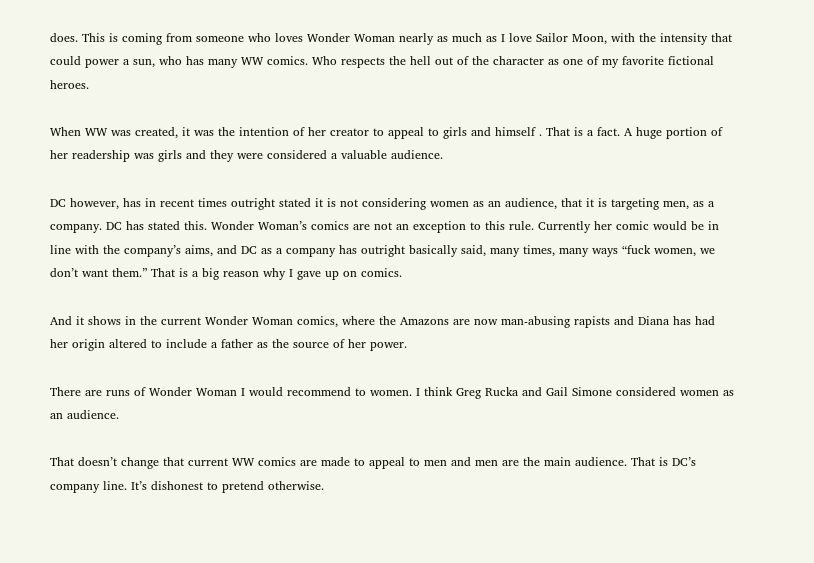does. This is coming from someone who loves Wonder Woman nearly as much as I love Sailor Moon, with the intensity that could power a sun, who has many WW comics. Who respects the hell out of the character as one of my favorite fictional heroes.

When WW was created, it was the intention of her creator to appeal to girls and himself . That is a fact. A huge portion of her readership was girls and they were considered a valuable audience.

DC however, has in recent times outright stated it is not considering women as an audience, that it is targeting men, as a company. DC has stated this. Wonder Woman’s comics are not an exception to this rule. Currently her comic would be in line with the company’s aims, and DC as a company has outright basically said, many times, many ways “fuck women, we don’t want them.” That is a big reason why I gave up on comics.

And it shows in the current Wonder Woman comics, where the Amazons are now man-abusing rapists and Diana has had her origin altered to include a father as the source of her power.

There are runs of Wonder Woman I would recommend to women. I think Greg Rucka and Gail Simone considered women as an audience.

That doesn’t change that current WW comics are made to appeal to men and men are the main audience. That is DC’s company line. It’s dishonest to pretend otherwise.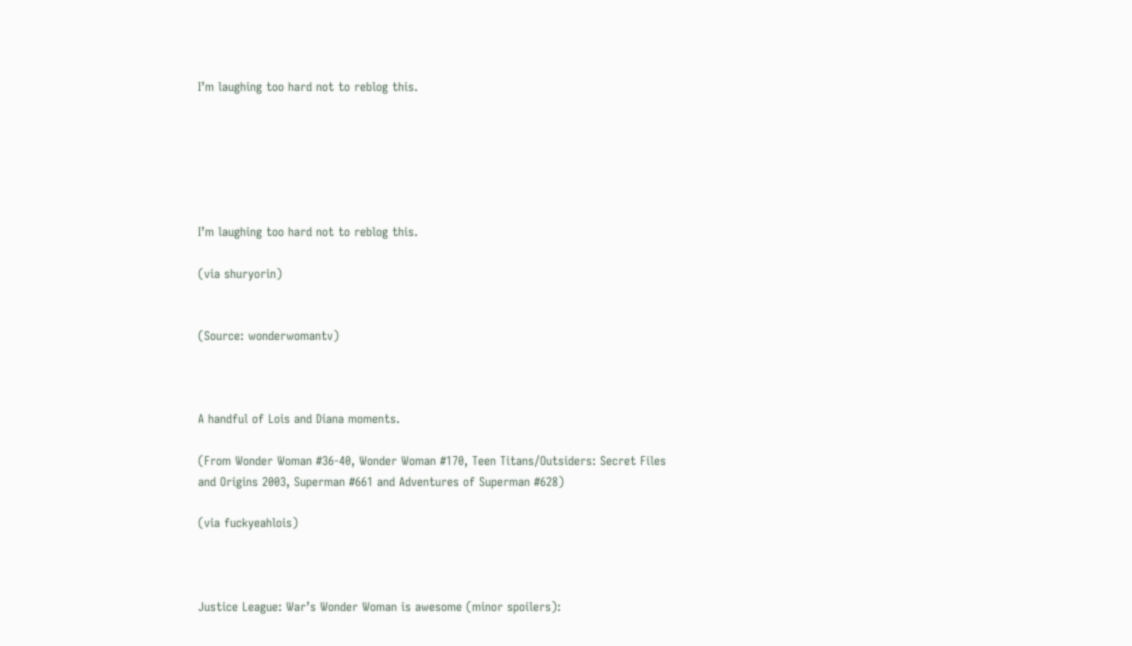I’m laughing too hard not to reblog this.






I’m laughing too hard not to reblog this.

(via shuryorin)


(Source: wonderwomantv)



A handful of Lois and Diana moments.

(From Wonder Woman #36-40, Wonder Woman #170, Teen Titans/Outsiders: Secret Files and Origins 2003, Superman #661 and Adventures of Superman #628)

(via fuckyeahlois)



Justice League: War’s Wonder Woman is awesome (minor spoilers):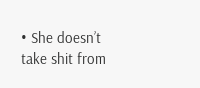• She doesn’t take shit from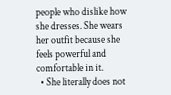people who dislike how she dresses. She wears her outfit because she feels powerful and comfortable in it.
  • She literally does not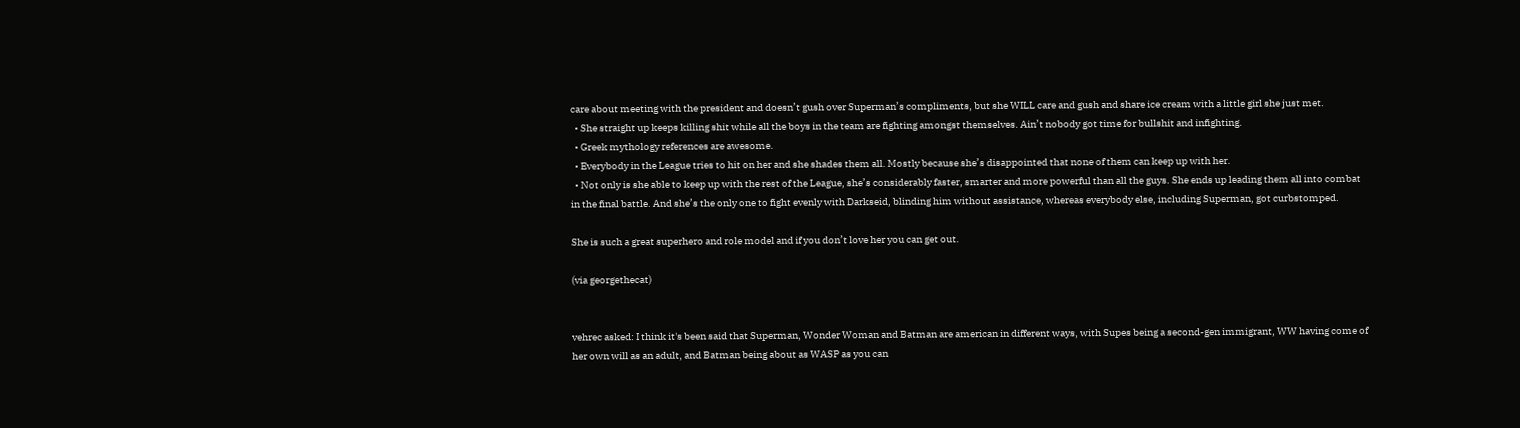care about meeting with the president and doesn’t gush over Superman’s compliments, but she WILL care and gush and share ice cream with a little girl she just met.
  • She straight up keeps killing shit while all the boys in the team are fighting amongst themselves. Ain’t nobody got time for bullshit and infighting.
  • Greek mythology references are awesome.
  • Everybody in the League tries to hit on her and she shades them all. Mostly because she’s disappointed that none of them can keep up with her.
  • Not only is she able to keep up with the rest of the League, she’s considerably faster, smarter and more powerful than all the guys. She ends up leading them all into combat in the final battle. And she’s the only one to fight evenly with Darkseid, blinding him without assistance, whereas everybody else, including Superman, got curbstomped.

She is such a great superhero and role model and if you don’t love her you can get out.

(via georgethecat)


vehrec asked: I think it's been said that Superman, Wonder Woman and Batman are american in different ways, with Supes being a second-gen immigrant, WW having come of her own will as an adult, and Batman being about as WASP as you can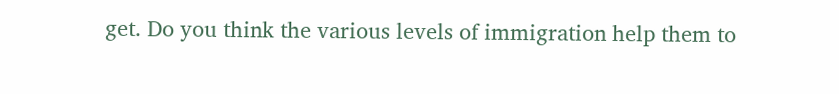get. Do you think the various levels of immigration help them to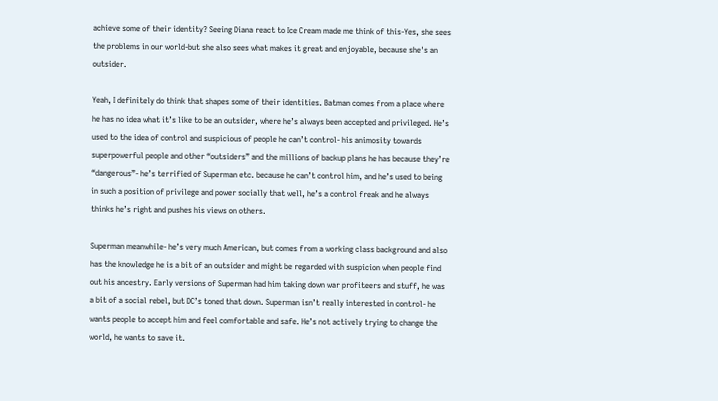achieve some of their identity? Seeing Diana react to Ice Cream made me think of this-Yes, she sees the problems in our world-but she also sees what makes it great and enjoyable, because she's an outsider.

Yeah, I definitely do think that shapes some of their identities. Batman comes from a place where he has no idea what it’s like to be an outsider, where he’s always been accepted and privileged. He’s used to the idea of control and suspicious of people he can’t control- his animosity towards superpowerful people and other “outsiders” and the millions of backup plans he has because they’re “dangerous”- he’s terrified of Superman etc. because he can’t control him, and he’s used to being in such a position of privilege and power socially that well, he’s a control freak and he always thinks he’s right and pushes his views on others.

Superman meanwhile- he’s very much American, but comes from a working class background and also has the knowledge he is a bit of an outsider and might be regarded with suspicion when people find out his ancestry. Early versions of Superman had him taking down war profiteers and stuff, he was a bit of a social rebel, but DC’s toned that down. Superman isn’t really interested in control- he wants people to accept him and feel comfortable and safe. He’s not actively trying to change the world, he wants to save it.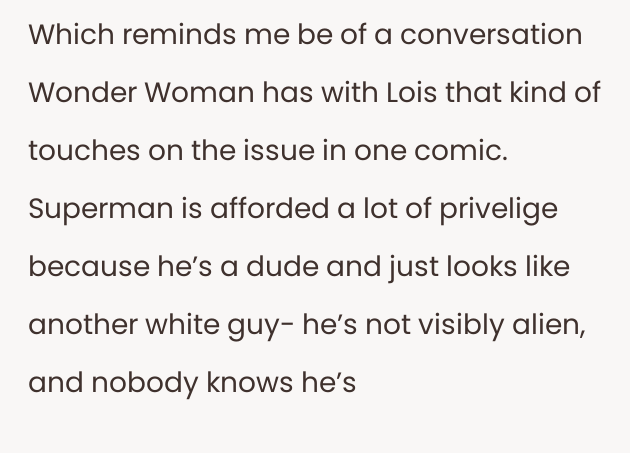Which reminds me be of a conversation Wonder Woman has with Lois that kind of touches on the issue in one comic. Superman is afforded a lot of privelige because he’s a dude and just looks like another white guy- he’s not visibly alien, and nobody knows he’s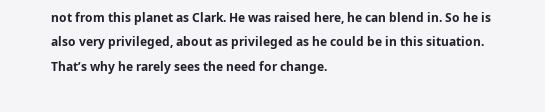not from this planet as Clark. He was raised here, he can blend in. So he is also very privileged, about as privileged as he could be in this situation. That’s why he rarely sees the need for change.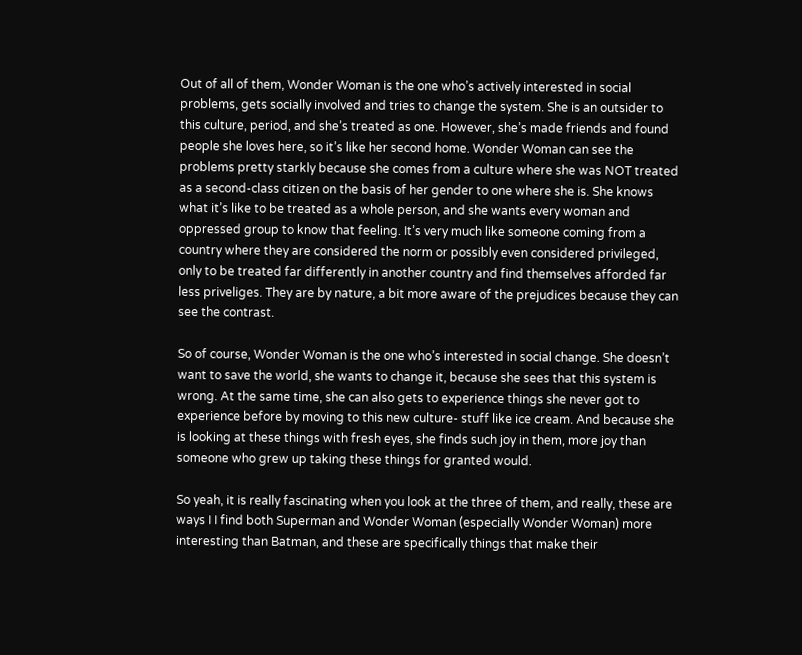Out of all of them, Wonder Woman is the one who’s actively interested in social problems, gets socially involved and tries to change the system. She is an outsider to this culture, period, and she’s treated as one. However, she’s made friends and found people she loves here, so it’s like her second home. Wonder Woman can see the problems pretty starkly because she comes from a culture where she was NOT treated as a second-class citizen on the basis of her gender to one where she is. She knows what it’s like to be treated as a whole person, and she wants every woman and oppressed group to know that feeling. It’s very much like someone coming from a country where they are considered the norm or possibly even considered privileged, only to be treated far differently in another country and find themselves afforded far less priveliges. They are by nature, a bit more aware of the prejudices because they can see the contrast.

So of course, Wonder Woman is the one who’s interested in social change. She doesn’t want to save the world, she wants to change it, because she sees that this system is wrong. At the same time, she can also gets to experience things she never got to experience before by moving to this new culture- stuff like ice cream. And because she is looking at these things with fresh eyes, she finds such joy in them, more joy than someone who grew up taking these things for granted would.

So yeah, it is really fascinating when you look at the three of them, and really, these are ways I I find both Superman and Wonder Woman (especially Wonder Woman) more interesting than Batman, and these are specifically things that make their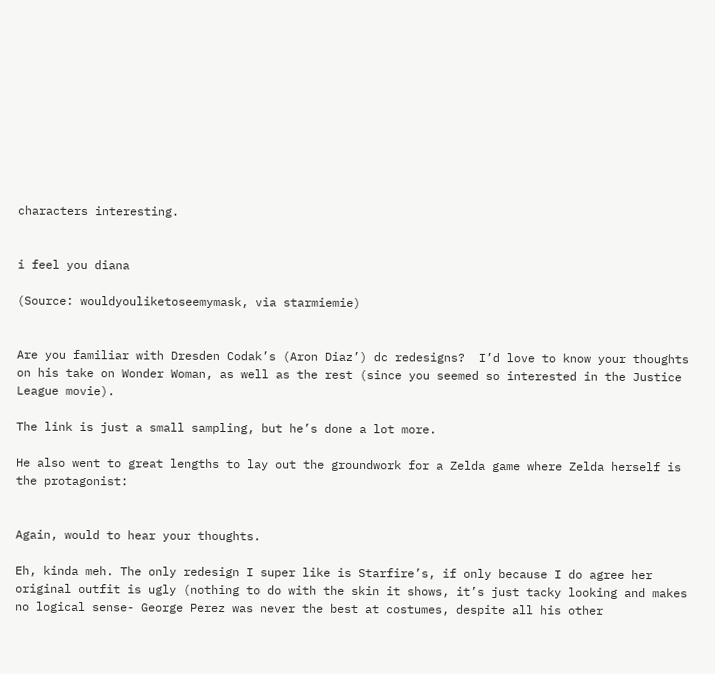characters interesting.


i feel you diana

(Source: wouldyouliketoseemymask, via starmiemie)


Are you familiar with Dresden Codak’s (Aron Diaz’) dc redesigns?  I’d love to know your thoughts on his take on Wonder Woman, as well as the rest (since you seemed so interested in the Justice League movie).

The link is just a small sampling, but he’s done a lot more.

He also went to great lengths to lay out the groundwork for a Zelda game where Zelda herself is the protagonist:


Again, would to hear your thoughts.

Eh, kinda meh. The only redesign I super like is Starfire’s, if only because I do agree her original outfit is ugly (nothing to do with the skin it shows, it’s just tacky looking and makes no logical sense- George Perez was never the best at costumes, despite all his other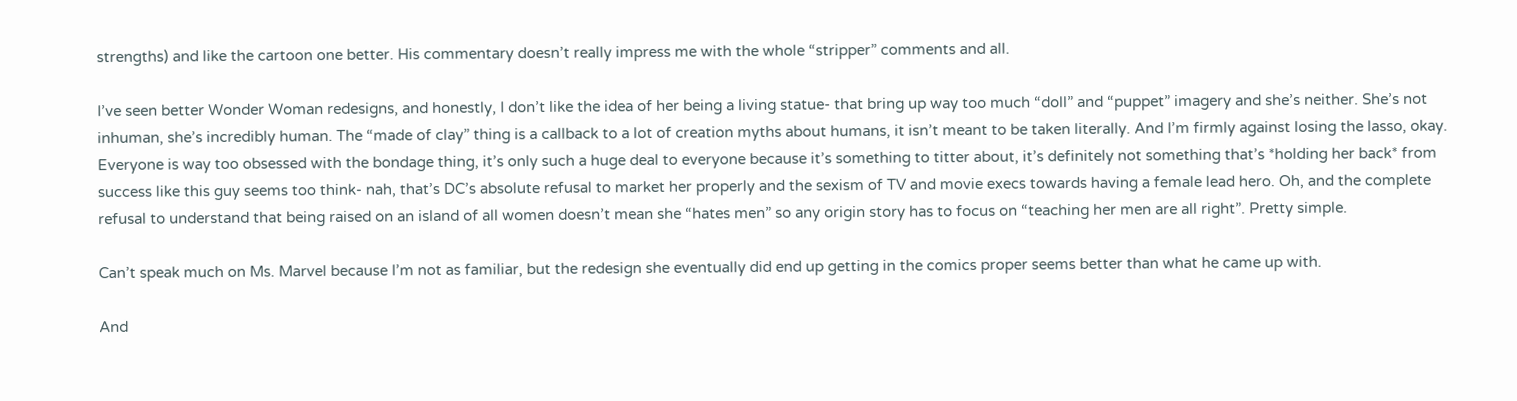strengths) and like the cartoon one better. His commentary doesn’t really impress me with the whole “stripper” comments and all.

I’ve seen better Wonder Woman redesigns, and honestly, I don’t like the idea of her being a living statue- that bring up way too much “doll” and “puppet” imagery and she’s neither. She’s not inhuman, she’s incredibly human. The “made of clay” thing is a callback to a lot of creation myths about humans, it isn’t meant to be taken literally. And I’m firmly against losing the lasso, okay. Everyone is way too obsessed with the bondage thing, it’s only such a huge deal to everyone because it’s something to titter about, it’s definitely not something that’s *holding her back* from success like this guy seems too think- nah, that’s DC’s absolute refusal to market her properly and the sexism of TV and movie execs towards having a female lead hero. Oh, and the complete refusal to understand that being raised on an island of all women doesn’t mean she “hates men” so any origin story has to focus on “teaching her men are all right”. Pretty simple.

Can’t speak much on Ms. Marvel because I’m not as familiar, but the redesign she eventually did end up getting in the comics proper seems better than what he came up with.

And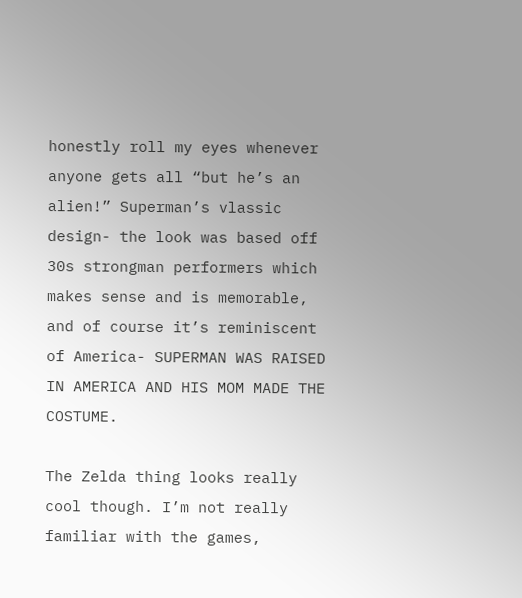honestly roll my eyes whenever anyone gets all “but he’s an alien!” Superman’s vlassic design- the look was based off 30s strongman performers which makes sense and is memorable, and of course it’s reminiscent of America- SUPERMAN WAS RAISED IN AMERICA AND HIS MOM MADE THE COSTUME.

The Zelda thing looks really cool though. I’m not really familiar with the games,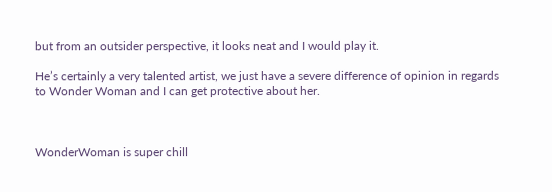but from an outsider perspective, it looks neat and I would play it.

He’s certainly a very talented artist, we just have a severe difference of opinion in regards to Wonder Woman and I can get protective about her.



WonderWoman is super chill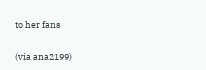to her fans


(via ana2199)